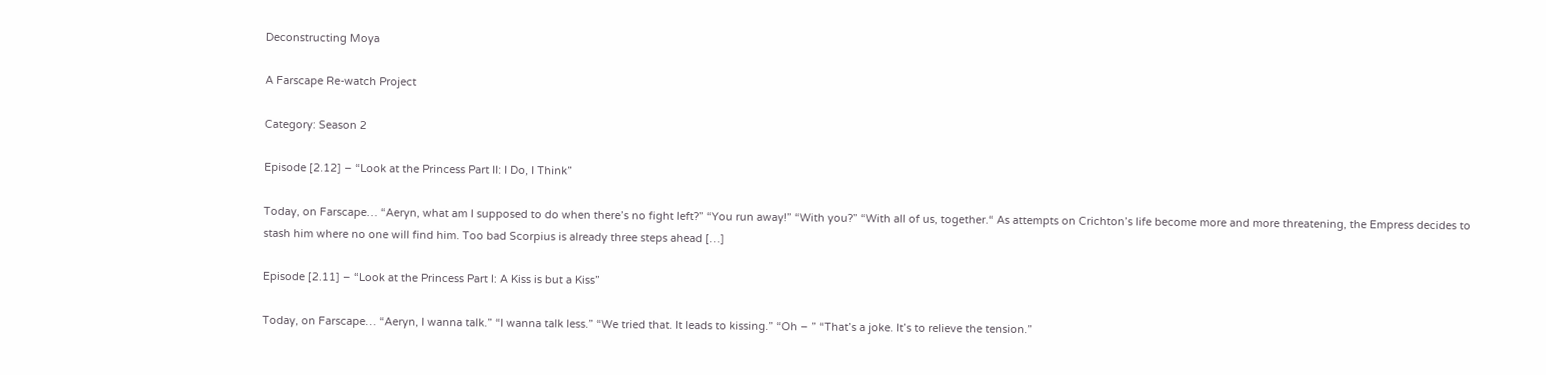Deconstructing Moya

A Farscape Re-watch Project

Category: Season 2

Episode [2.12] – “Look at the Princess Part II: I Do, I Think”

Today, on Farscape… “Aeryn, what am I supposed to do when there’s no fight left?” “You run away!” “With you?” “With all of us, together.“ As attempts on Crichton’s life become more and more threatening, the Empress decides to stash him where no one will find him. Too bad Scorpius is already three steps ahead […]

Episode [2.11] – “Look at the Princess Part I: A Kiss is but a Kiss”

Today, on Farscape… “Aeryn, I wanna talk.” “I wanna talk less.” “We tried that. It leads to kissing.” “Oh – ” “That’s a joke. It’s to relieve the tension.”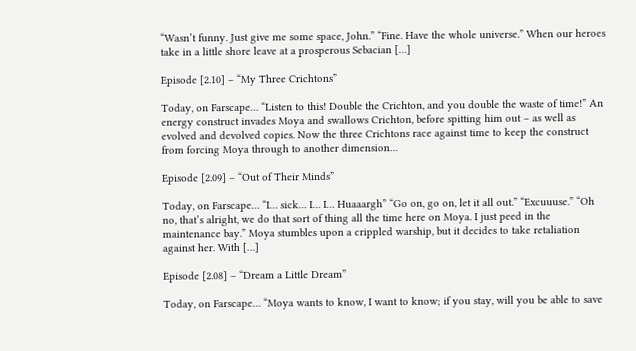“Wasn’t funny. Just give me some space, John.” “Fine. Have the whole universe.” When our heroes take in a little shore leave at a prosperous Sebacian […]

Episode [2.10] – “My Three Crichtons”

Today, on Farscape… “Listen to this! Double the Crichton, and you double the waste of time!” An energy construct invades Moya and swallows Crichton, before spitting him out – as well as evolved and devolved copies. Now the three Crichtons race against time to keep the construct from forcing Moya through to another dimension…

Episode [2.09] – “Out of Their Minds”

Today, on Farscape… “I… sick… I… I… Huaaargh” “Go on, go on, let it all out.” “Excuuuse.” “Oh no, that’s alright, we do that sort of thing all the time here on Moya. I just peed in the maintenance bay.” Moya stumbles upon a crippled warship, but it decides to take retaliation against her. With […]

Episode [2.08] – “Dream a Little Dream”

Today, on Farscape… “Moya wants to know, I want to know; if you stay, will you be able to save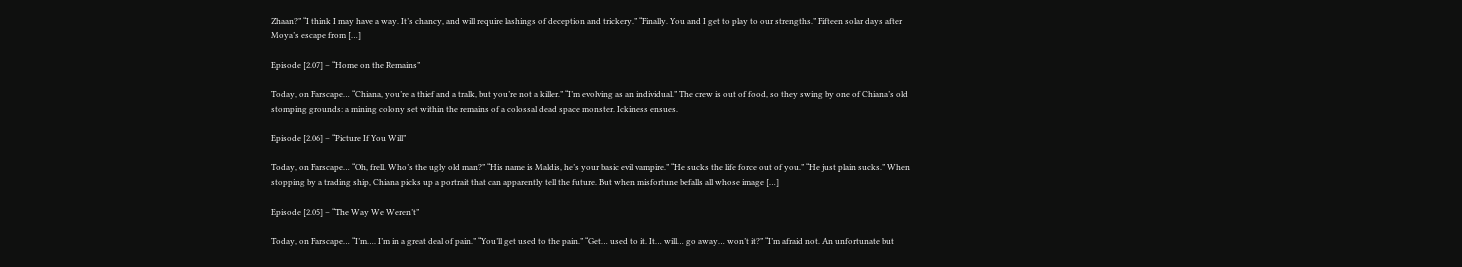Zhaan?” “I think I may have a way. It’s chancy, and will require lashings of deception and trickery.” “Finally. You and I get to play to our strengths.” Fifteen solar days after Moya’s escape from […]

Episode [2.07] – “Home on the Remains”

Today, on Farscape… “Chiana, you’re a thief and a tralk, but you’re not a killer.” “I’m evolving as an individual.” The crew is out of food, so they swing by one of Chiana’s old stomping grounds: a mining colony set within the remains of a colossal dead space monster. Ickiness ensues.

Episode [2.06] – “Picture If You Will”

Today, on Farscape… “Oh, frell. Who’s the ugly old man?” “His name is Maldis, he’s your basic evil vampire.” “He sucks the life force out of you.” “He just plain sucks.” When stopping by a trading ship, Chiana picks up a portrait that can apparently tell the future. But when misfortune befalls all whose image […]

Episode [2.05] – “The Way We Weren’t”

Today, on Farscape… “I’m…. I’m in a great deal of pain.” “You’ll get used to the pain.” “Get… used to it. It… will… go away… won’t it?” “I’m afraid not. An unfortunate but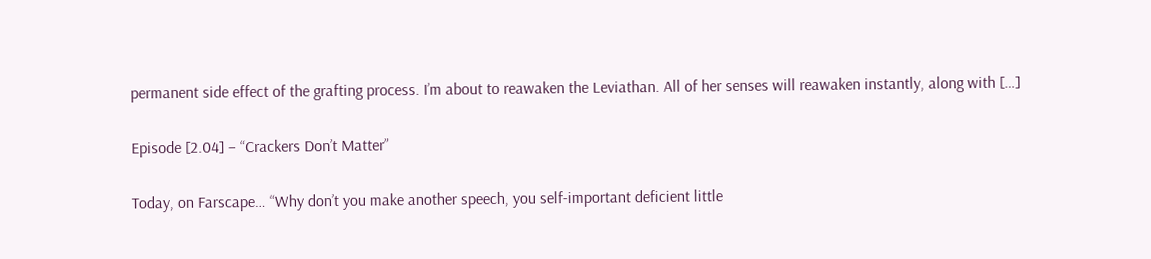permanent side effect of the grafting process. I’m about to reawaken the Leviathan. All of her senses will reawaken instantly, along with […]

Episode [2.04] – “Crackers Don’t Matter”

Today, on Farscape… “Why don’t you make another speech, you self-important deficient little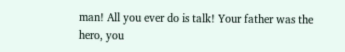man! All you ever do is talk! Your father was the hero, you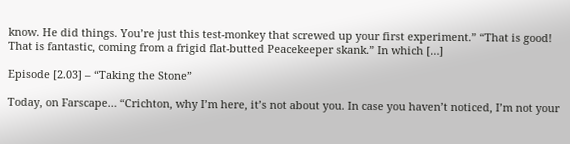know. He did things. You’re just this test-monkey that screwed up your first experiment.” “That is good! That is fantastic, coming from a frigid flat-butted Peacekeeper skank.” In which […]

Episode [2.03] – “Taking the Stone”

Today, on Farscape… “Crichton, why I’m here, it’s not about you. In case you haven’t noticed, I’m not your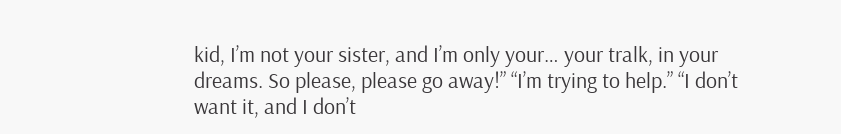kid, I’m not your sister, and I’m only your… your tralk, in your dreams. So please, please go away!” “I’m trying to help.” “I don’t want it, and I don’t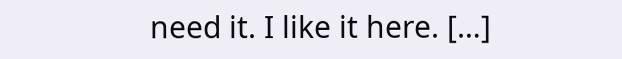need it. I like it here. […]